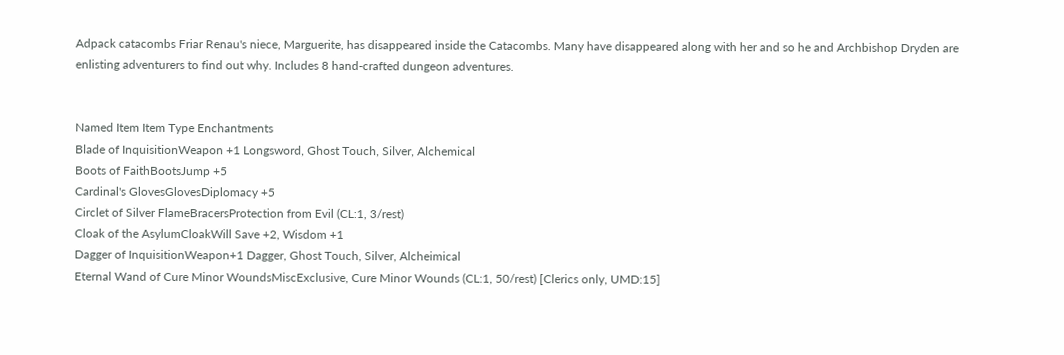Adpack catacombs Friar Renau's niece, Marguerite, has disappeared inside the Catacombs. Many have disappeared along with her and so he and Archbishop Dryden are enlisting adventurers to find out why. Includes 8 hand-crafted dungeon adventures.


Named Item Item Type Enchantments
Blade of InquisitionWeapon +1 Longsword, Ghost Touch, Silver, Alchemical
Boots of FaithBootsJump +5
Cardinal's GlovesGlovesDiplomacy +5
Circlet of Silver FlameBracersProtection from Evil (CL:1, 3/rest)
Cloak of the AsylumCloakWill Save +2, Wisdom +1
Dagger of InquisitionWeapon+1 Dagger, Ghost Touch, Silver, Alcheimical
Eternal Wand of Cure Minor WoundsMiscExclusive, Cure Minor Wounds (CL:1, 50/rest) [Clerics only, UMD:15]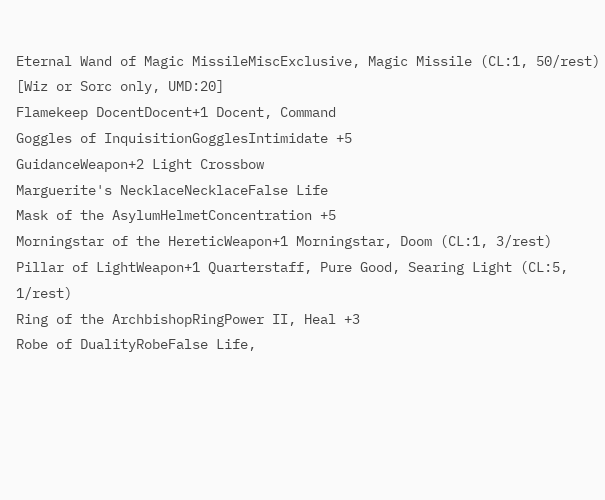Eternal Wand of Magic MissileMiscExclusive, Magic Missile (CL:1, 50/rest) [Wiz or Sorc only, UMD:20]
Flamekeep DocentDocent+1 Docent, Command
Goggles of InquisitionGogglesIntimidate +5
GuidanceWeapon+2 Light Crossbow
Marguerite's NecklaceNecklaceFalse Life
Mask of the AsylumHelmetConcentration +5
Morningstar of the HereticWeapon+1 Morningstar, Doom (CL:1, 3/rest)
Pillar of LightWeapon+1 Quarterstaff, Pure Good, Searing Light (CL:5, 1/rest)
Ring of the ArchbishopRingPower II, Heal +3
Robe of DualityRobeFalse Life,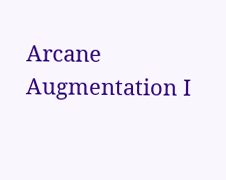Arcane Augmentation I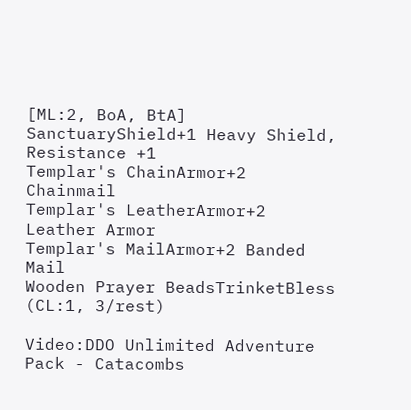[ML:2, BoA, BtA]
SanctuaryShield+1 Heavy Shield, Resistance +1
Templar's ChainArmor+2 Chainmail
Templar's LeatherArmor+2 Leather Armor
Templar's MailArmor+2 Banded Mail
Wooden Prayer BeadsTrinketBless (CL:1, 3/rest)

Video:DDO Unlimited Adventure Pack - Catacombs